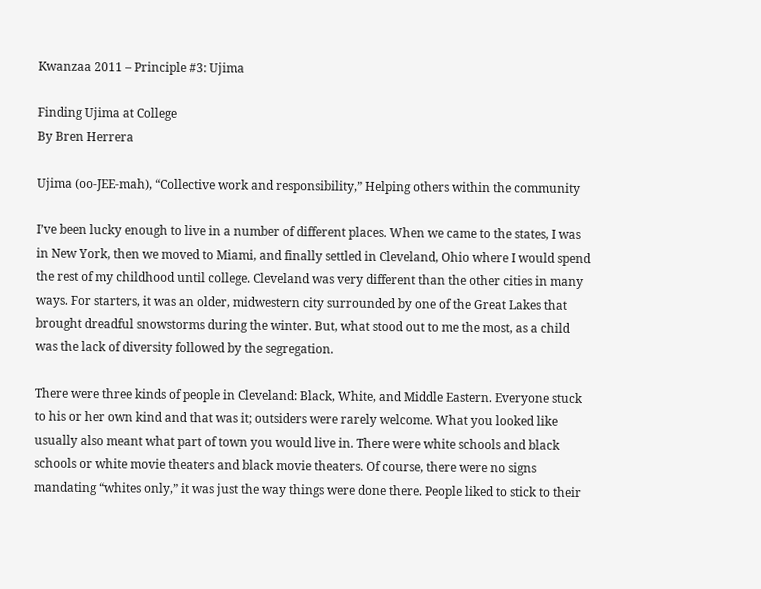Kwanzaa 2011 – Principle #3: Ujima

Finding Ujima at College
By Bren Herrera

Ujima (oo-JEE-mah), “Collective work and responsibility,” Helping others within the community

I’ve been lucky enough to live in a number of different places. When we came to the states, I was in New York, then we moved to Miami, and finally settled in Cleveland, Ohio where I would spend the rest of my childhood until college. Cleveland was very different than the other cities in many ways. For starters, it was an older, midwestern city surrounded by one of the Great Lakes that brought dreadful snowstorms during the winter. But, what stood out to me the most, as a child was the lack of diversity followed by the segregation.

There were three kinds of people in Cleveland: Black, White, and Middle Eastern. Everyone stuck to his or her own kind and that was it; outsiders were rarely welcome. What you looked like usually also meant what part of town you would live in. There were white schools and black schools or white movie theaters and black movie theaters. Of course, there were no signs mandating “whites only‚” it was just the way things were done there. People liked to stick to their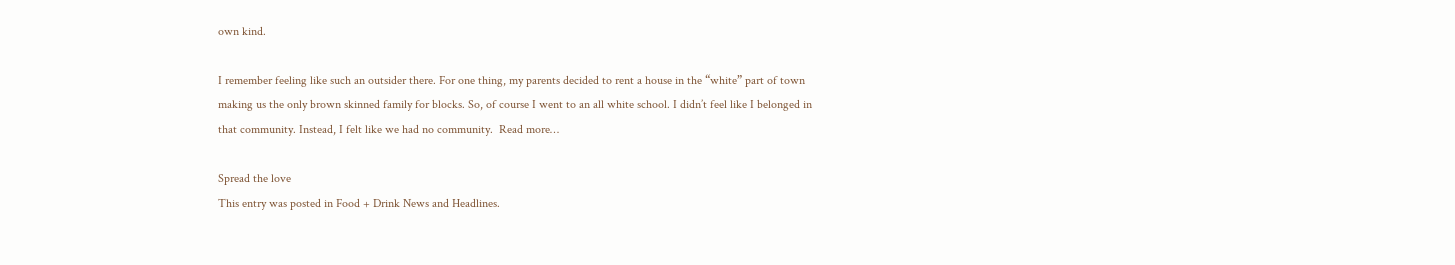own kind.

I remember feeling like such an outsider there. For one thing, my parents decided to rent a house in the “white” part of town making us the only brown skinned family for blocks. So, of course I went to an all white school. I didn’t feel like I belonged in that community. Instead, I felt like we had no community.  Read more…

Spread the love
This entry was posted in Food + Drink News and Headlines.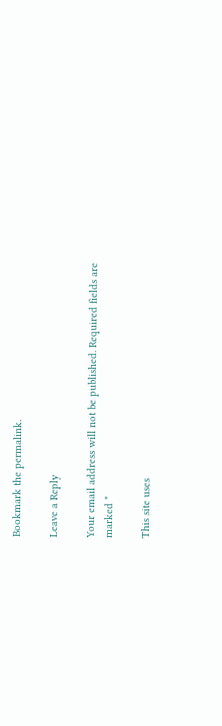Bookmark the permalink.

Leave a Reply

Your email address will not be published. Required fields are marked *

This site uses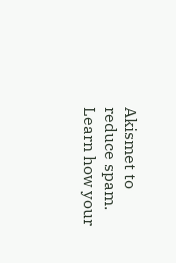Akismet to reduce spam. Learn how your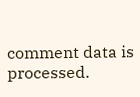comment data is processed.